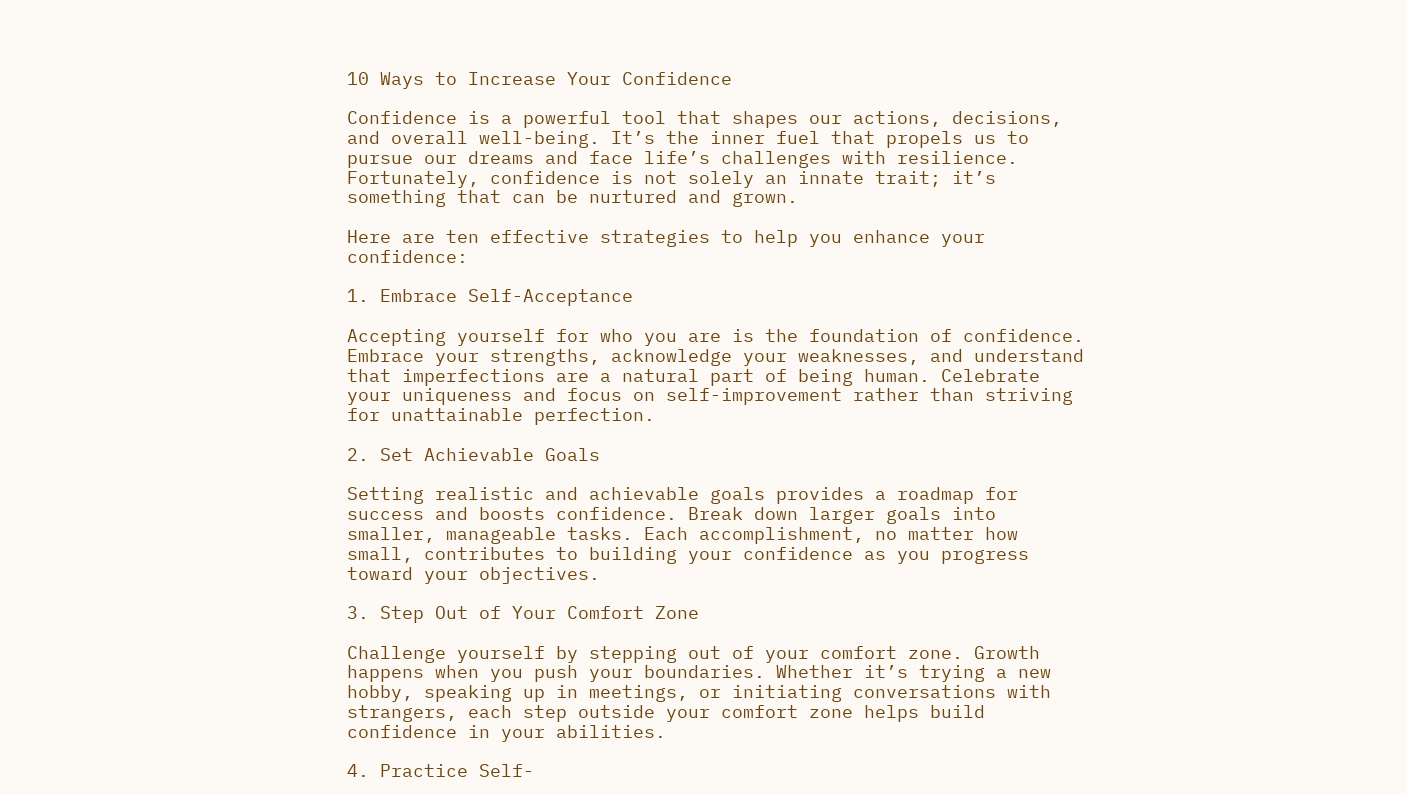10 Ways to Increase Your Confidence

Confidence is a powerful tool that shapes our actions, decisions, and overall well-being. It’s the inner fuel that propels us to pursue our dreams and face life’s challenges with resilience. Fortunately, confidence is not solely an innate trait; it’s something that can be nurtured and grown.

Here are ten effective strategies to help you enhance your confidence:

1. Embrace Self-Acceptance

Accepting yourself for who you are is the foundation of confidence. Embrace your strengths, acknowledge your weaknesses, and understand that imperfections are a natural part of being human. Celebrate your uniqueness and focus on self-improvement rather than striving for unattainable perfection.

2. Set Achievable Goals

Setting realistic and achievable goals provides a roadmap for success and boosts confidence. Break down larger goals into smaller, manageable tasks. Each accomplishment, no matter how small, contributes to building your confidence as you progress toward your objectives.

3. Step Out of Your Comfort Zone

Challenge yourself by stepping out of your comfort zone. Growth happens when you push your boundaries. Whether it’s trying a new hobby, speaking up in meetings, or initiating conversations with strangers, each step outside your comfort zone helps build confidence in your abilities.

4. Practice Self-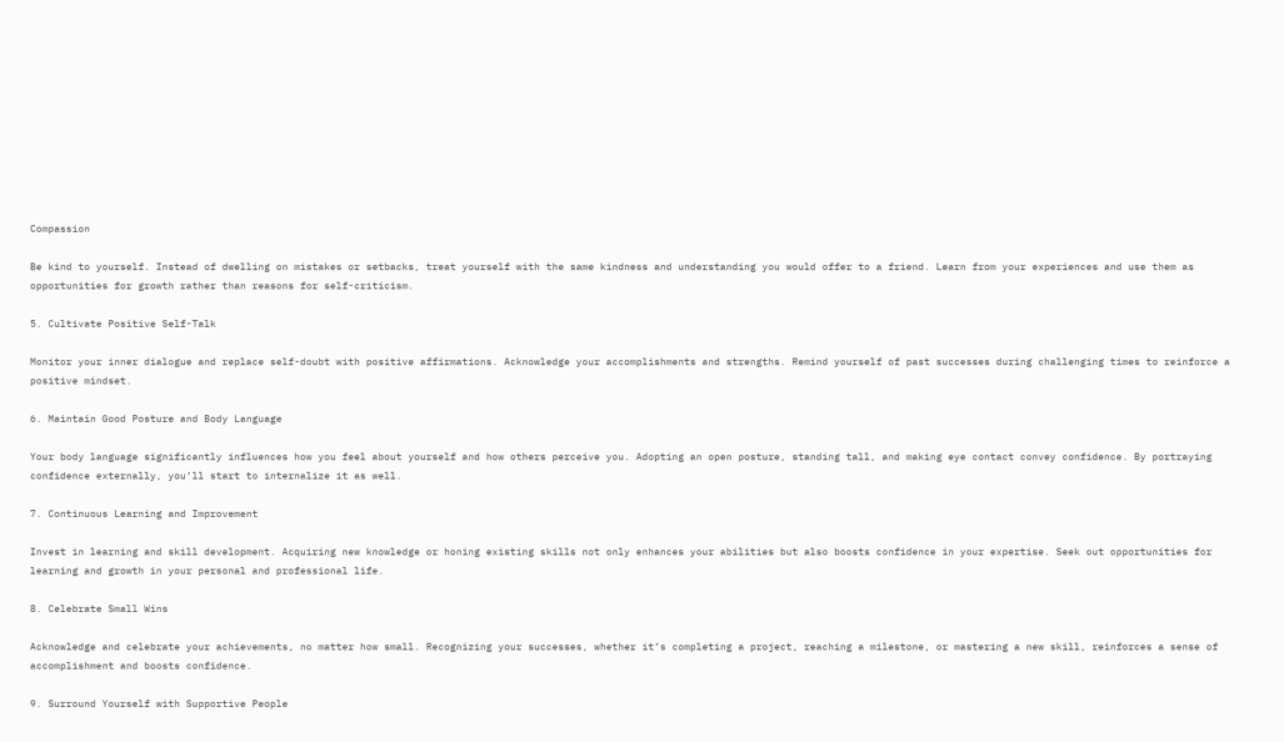Compassion

Be kind to yourself. Instead of dwelling on mistakes or setbacks, treat yourself with the same kindness and understanding you would offer to a friend. Learn from your experiences and use them as opportunities for growth rather than reasons for self-criticism.

5. Cultivate Positive Self-Talk

Monitor your inner dialogue and replace self-doubt with positive affirmations. Acknowledge your accomplishments and strengths. Remind yourself of past successes during challenging times to reinforce a positive mindset.

6. Maintain Good Posture and Body Language

Your body language significantly influences how you feel about yourself and how others perceive you. Adopting an open posture, standing tall, and making eye contact convey confidence. By portraying confidence externally, you’ll start to internalize it as well.

7. Continuous Learning and Improvement

Invest in learning and skill development. Acquiring new knowledge or honing existing skills not only enhances your abilities but also boosts confidence in your expertise. Seek out opportunities for learning and growth in your personal and professional life.

8. Celebrate Small Wins

Acknowledge and celebrate your achievements, no matter how small. Recognizing your successes, whether it’s completing a project, reaching a milestone, or mastering a new skill, reinforces a sense of accomplishment and boosts confidence.

9. Surround Yourself with Supportive People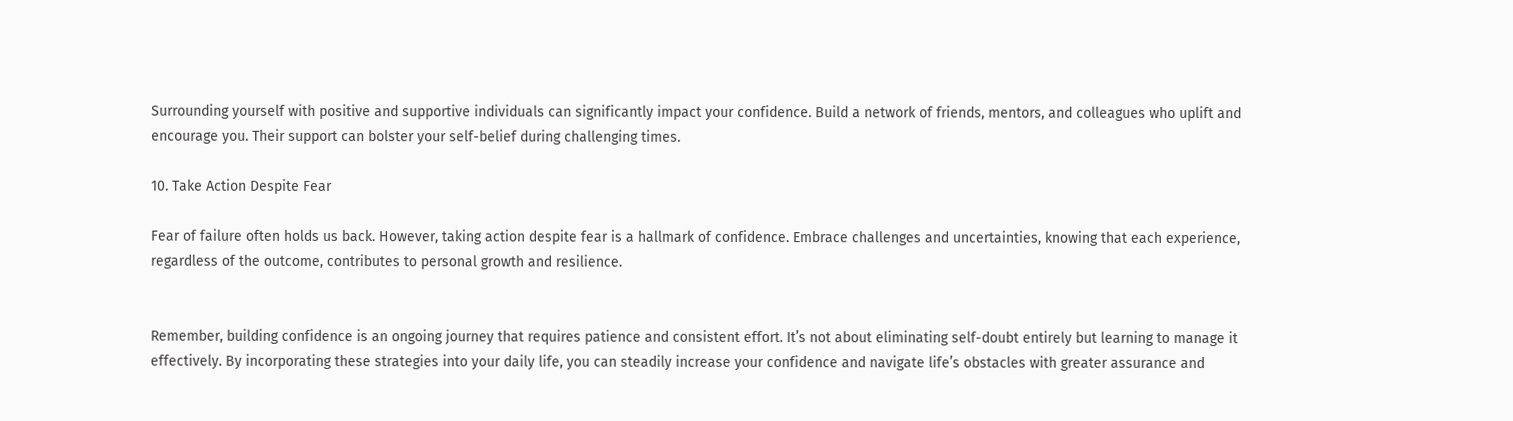Surrounding yourself with positive and supportive individuals can significantly impact your confidence. Build a network of friends, mentors, and colleagues who uplift and encourage you. Their support can bolster your self-belief during challenging times.

10. Take Action Despite Fear

Fear of failure often holds us back. However, taking action despite fear is a hallmark of confidence. Embrace challenges and uncertainties, knowing that each experience, regardless of the outcome, contributes to personal growth and resilience.


Remember, building confidence is an ongoing journey that requires patience and consistent effort. It’s not about eliminating self-doubt entirely but learning to manage it effectively. By incorporating these strategies into your daily life, you can steadily increase your confidence and navigate life’s obstacles with greater assurance and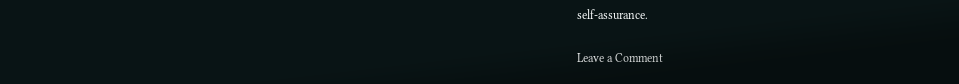self-assurance.

Leave a Comment